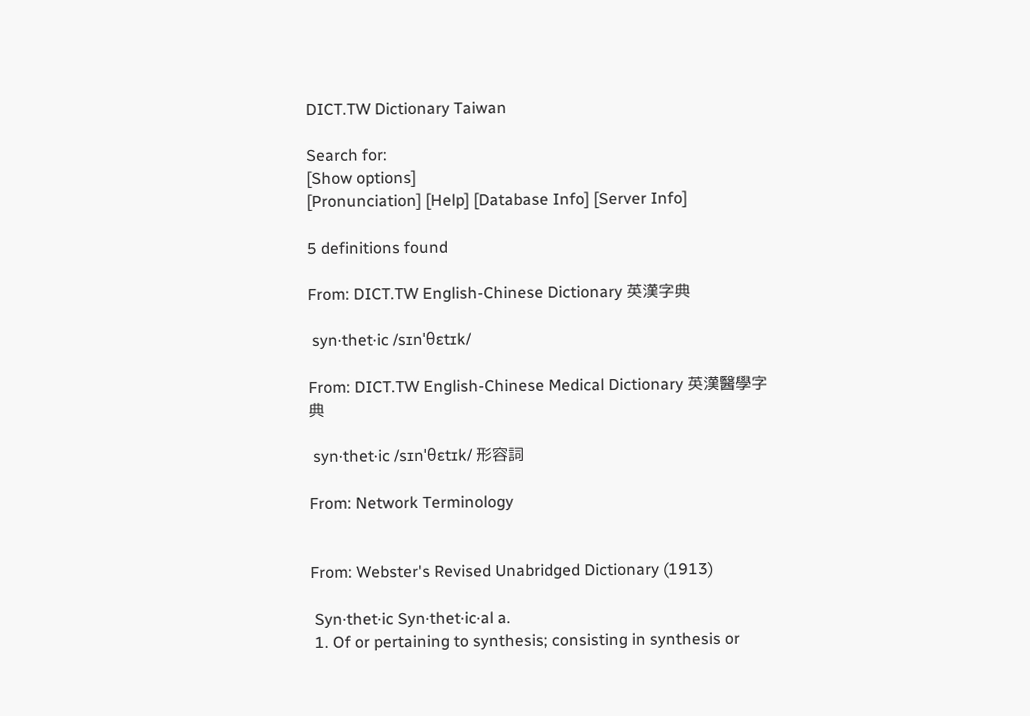DICT.TW Dictionary Taiwan

Search for:
[Show options]
[Pronunciation] [Help] [Database Info] [Server Info]

5 definitions found

From: DICT.TW English-Chinese Dictionary 英漢字典

 syn·thet·ic /sɪnˈθɛtɪk/

From: DICT.TW English-Chinese Medical Dictionary 英漢醫學字典

 syn·thet·ic /sɪnˈθɛtɪk/ 形容詞

From: Network Terminology


From: Webster's Revised Unabridged Dictionary (1913)

 Syn·thet·ic Syn·thet·ic·al a.
 1. Of or pertaining to synthesis; consisting in synthesis or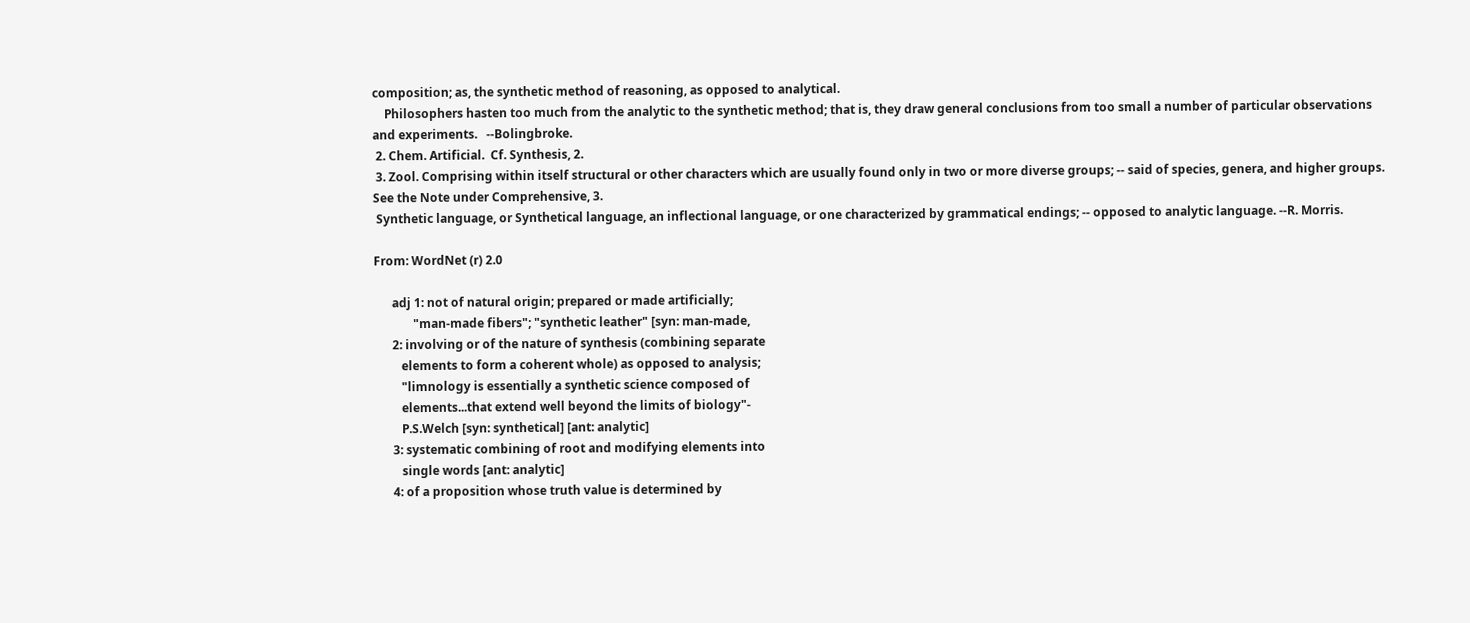composition; as, the synthetic method of reasoning, as opposed to analytical.
    Philosophers hasten too much from the analytic to the synthetic method; that is, they draw general conclusions from too small a number of particular observations and experiments.   --Bolingbroke.
 2. Chem. Artificial.  Cf. Synthesis, 2.
 3. Zool. Comprising within itself structural or other characters which are usually found only in two or more diverse groups; -- said of species, genera, and higher groups. See the Note under Comprehensive, 3.
 Synthetic language, or Synthetical language, an inflectional language, or one characterized by grammatical endings; -- opposed to analytic language. --R. Morris.

From: WordNet (r) 2.0

      adj 1: not of natural origin; prepared or made artificially;
             "man-made fibers"; "synthetic leather" [syn: man-made,
      2: involving or of the nature of synthesis (combining separate
         elements to form a coherent whole) as opposed to analysis;
         "limnology is essentially a synthetic science composed of
         elements...that extend well beyond the limits of biology"-
         P.S.Welch [syn: synthetical] [ant: analytic]
      3: systematic combining of root and modifying elements into
         single words [ant: analytic]
      4: of a proposition whose truth value is determined by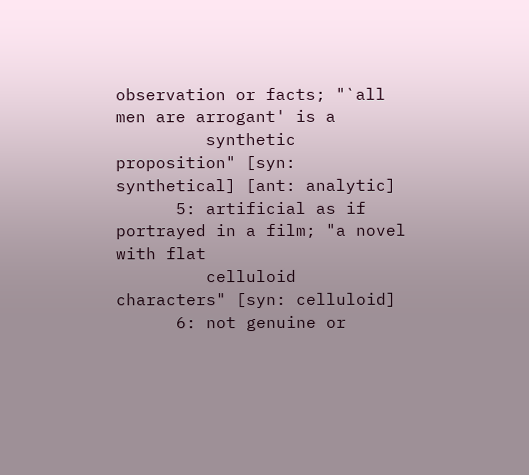observation or facts; "`all men are arrogant' is a
         synthetic proposition" [syn: synthetical] [ant: analytic]
      5: artificial as if portrayed in a film; "a novel with flat
         celluloid characters" [syn: celluloid]
      6: not genuine or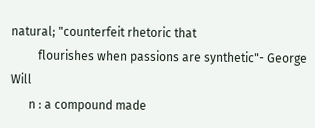natural; "counterfeit rhetoric that
         flourishes when passions are synthetic"- George Will
      n : a compound made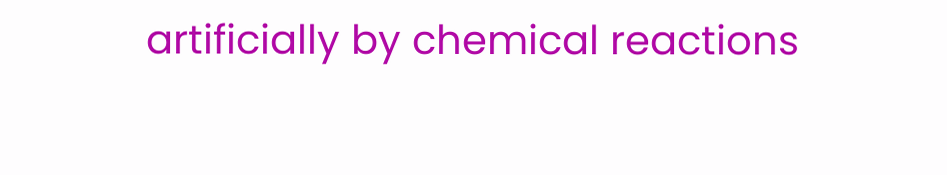artificially by chemical reactions